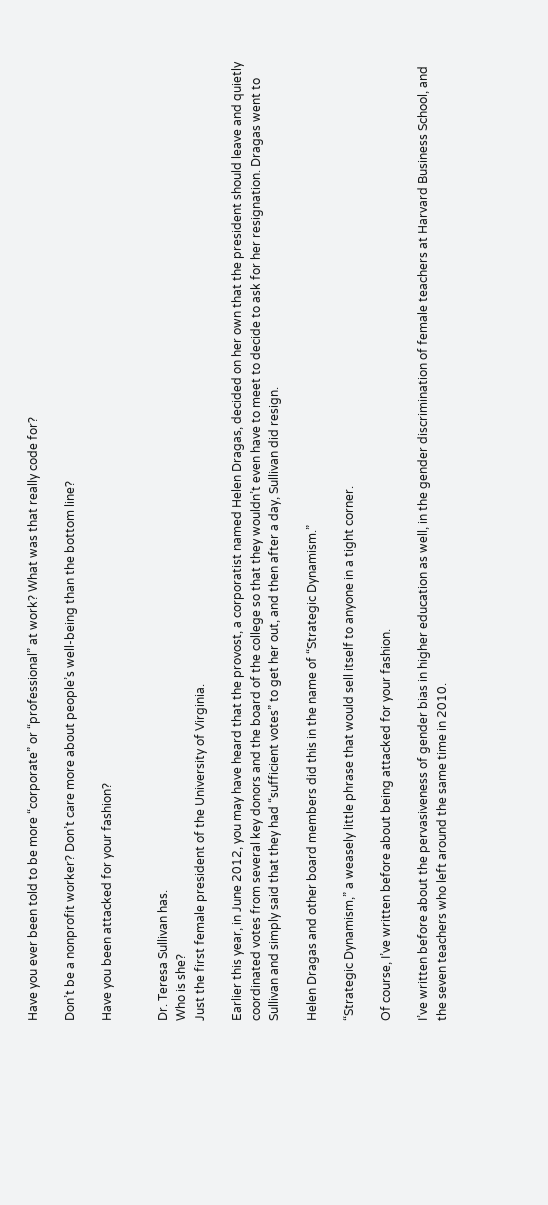Have you ever been told to be more “corporate” or “professional” at work? What was that really code for?

Don’t be a nonprofit worker? Don’t care more about people’s well-being than the bottom line?

Have you been attacked for your fashion?


Dr. Teresa Sullivan has.
Who is she?
Just the first female president of the University of Virginia.

Earlier this year, in June 2012, you may have heard that the provost, a corporatist named Helen Dragas, decided on her own that the president should leave and quietly coordinated votes from several key donors and the board of the college so that they wouldn’t even have to meet to decide to ask for her resignation. Dragas went to Sullivan and simply said that they had “sufficient votes” to get her out, and then after a day, Sullivan did resign.

Helen Dragas and other board members did this in the name of “Strategic Dynamism.”

“Strategic Dynamism,” a weasely little phrase that would sell itself to anyone in a tight corner.

Of course, I’ve written before about being attacked for your fashion.

I’ve written before about the pervasiveness of gender bias in higher education as well, in the gender discrimination of female teachers at Harvard Business School, and the seven teachers who left around the same time in 2010.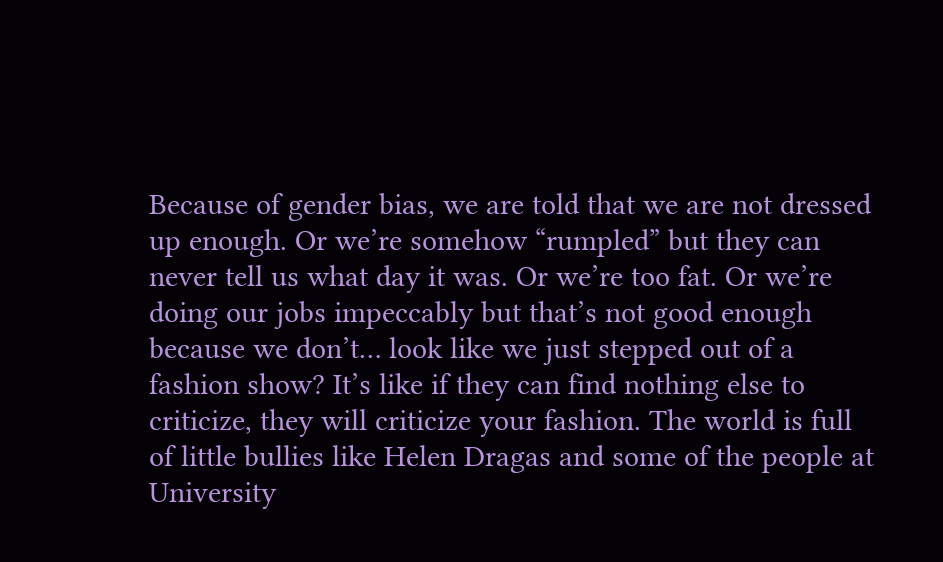Because of gender bias, we are told that we are not dressed up enough. Or we’re somehow “rumpled” but they can never tell us what day it was. Or we’re too fat. Or we’re doing our jobs impeccably but that’s not good enough because we don’t… look like we just stepped out of a fashion show? It’s like if they can find nothing else to criticize, they will criticize your fashion. The world is full of little bullies like Helen Dragas and some of the people at University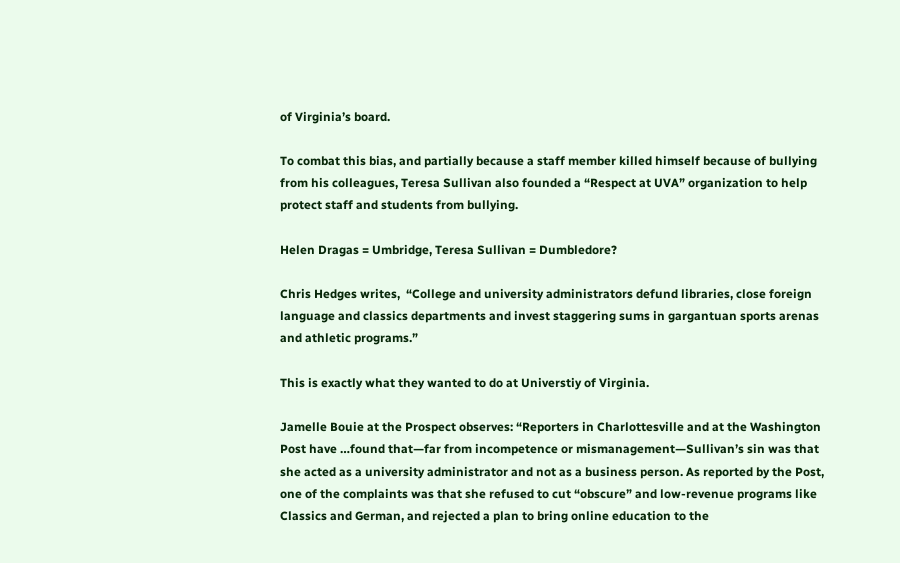of Virginia’s board.

To combat this bias, and partially because a staff member killed himself because of bullying from his colleagues, Teresa Sullivan also founded a “Respect at UVA” organization to help protect staff and students from bullying.

Helen Dragas = Umbridge, Teresa Sullivan = Dumbledore?

Chris Hedges writes,  “College and university administrators defund libraries, close foreign language and classics departments and invest staggering sums in gargantuan sports arenas and athletic programs.”

This is exactly what they wanted to do at Universtiy of Virginia.

Jamelle Bouie at the Prospect observes: “Reporters in Charlottesville and at the Washington Post have …found that—far from incompetence or mismanagement—Sullivan’s sin was that she acted as a university administrator and not as a business person. As reported by the Post, one of the complaints was that she refused to cut “obscure” and low-revenue programs like Classics and German, and rejected a plan to bring online education to the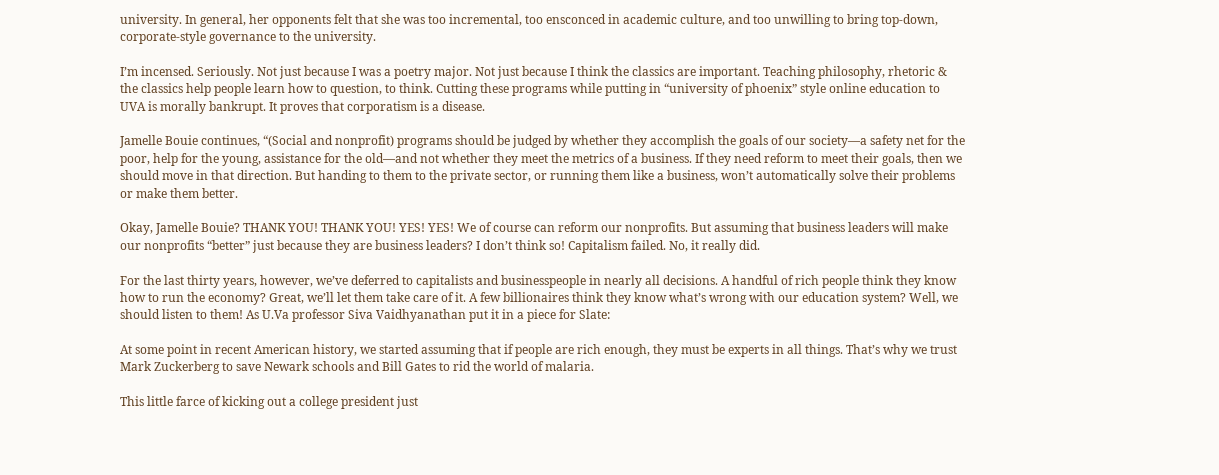university. In general, her opponents felt that she was too incremental, too ensconced in academic culture, and too unwilling to bring top-down, corporate-style governance to the university.

I’m incensed. Seriously. Not just because I was a poetry major. Not just because I think the classics are important. Teaching philosophy, rhetoric & the classics help people learn how to question, to think. Cutting these programs while putting in “university of phoenix” style online education to UVA is morally bankrupt. It proves that corporatism is a disease.

Jamelle Bouie continues, “(Social and nonprofit) programs should be judged by whether they accomplish the goals of our society—a safety net for the poor, help for the young, assistance for the old—and not whether they meet the metrics of a business. If they need reform to meet their goals, then we should move in that direction. But handing to them to the private sector, or running them like a business, won’t automatically solve their problems or make them better.

Okay, Jamelle Bouie? THANK YOU! THANK YOU! YES! YES! We of course can reform our nonprofits. But assuming that business leaders will make our nonprofits “better” just because they are business leaders? I don’t think so! Capitalism failed. No, it really did.

For the last thirty years, however, we’ve deferred to capitalists and businesspeople in nearly all decisions. A handful of rich people think they know how to run the economy? Great, we’ll let them take care of it. A few billionaires think they know what’s wrong with our education system? Well, we should listen to them! As U.Va professor Siva Vaidhyanathan put it in a piece for Slate:

At some point in recent American history, we started assuming that if people are rich enough, they must be experts in all things. That’s why we trust Mark Zuckerberg to save Newark schools and Bill Gates to rid the world of malaria.

This little farce of kicking out a college president just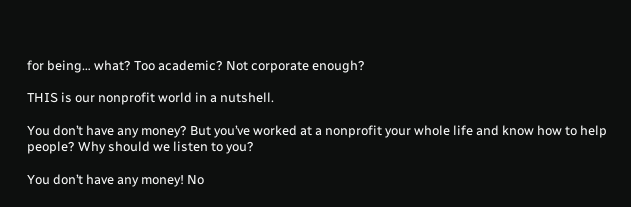for being… what? Too academic? Not corporate enough?

THIS is our nonprofit world in a nutshell.

You don’t have any money? But you’ve worked at a nonprofit your whole life and know how to help people? Why should we listen to you?

You don’t have any money! No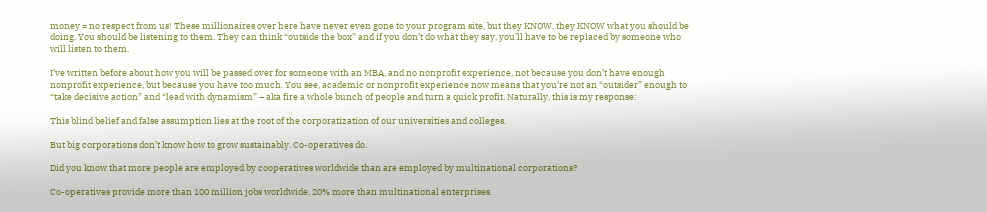money = no respect from us! These millionaires over here have never even gone to your program site, but they KNOW, they KNOW what you should be doing. You should be listening to them. They can think “outside the box” and if you don’t do what they say, you’ll have to be replaced by someone who will listen to them.

I’ve written before about how you will be passed over for someone with an MBA, and no nonprofit experience, not because you don’t have enough nonprofit experience, but because you have too much. You see, academic or nonprofit experience now means that you’re not an “outsider” enough to “take decisive action” and “lead with dynamism” – aka fire a whole bunch of people and turn a quick profit. Naturally, this is my response:

This blind belief and false assumption lies at the root of the corporatization of our universities and colleges.

But big corporations don’t know how to grow sustainably. Co-operatives do.

Did you know that more people are employed by cooperatives worldwide than are employed by multinational corporations?

Co-operatives provide more than 100 million jobs worldwide, 20% more than multinational enterprises.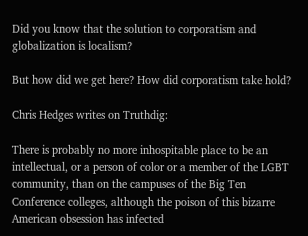Did you know that the solution to corporatism and globalization is localism?

But how did we get here? How did corporatism take hold?

Chris Hedges writes on Truthdig:

There is probably no more inhospitable place to be an intellectual, or a person of color or a member of the LGBT community, than on the campuses of the Big Ten Conference colleges, although the poison of this bizarre American obsession has infected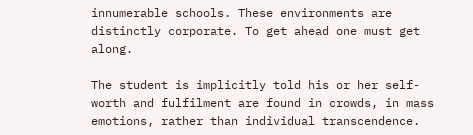innumerable schools. These environments are distinctly corporate. To get ahead one must get along.

The student is implicitly told his or her self-worth and fulfilment are found in crowds, in mass emotions, rather than individual transcendence.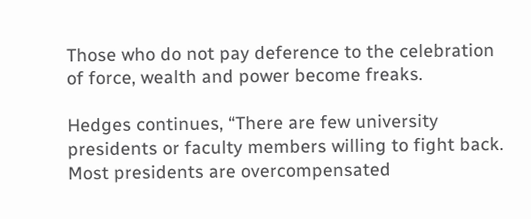Those who do not pay deference to the celebration of force, wealth and power become freaks.

Hedges continues, “There are few university presidents or faculty members willing to fight back. Most presidents are overcompensated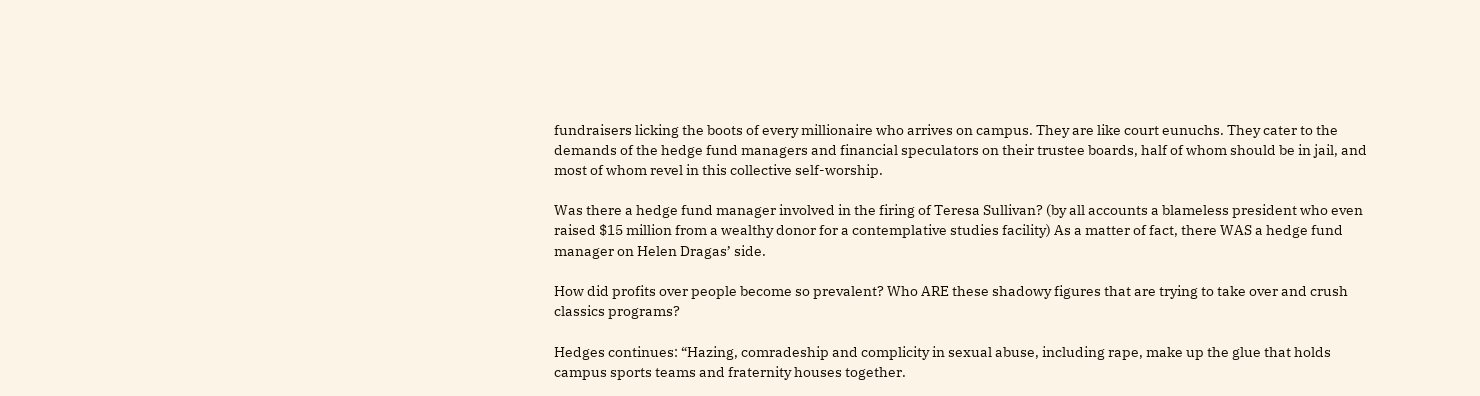fundraisers licking the boots of every millionaire who arrives on campus. They are like court eunuchs. They cater to the demands of the hedge fund managers and financial speculators on their trustee boards, half of whom should be in jail, and most of whom revel in this collective self-worship.

Was there a hedge fund manager involved in the firing of Teresa Sullivan? (by all accounts a blameless president who even raised $15 million from a wealthy donor for a contemplative studies facility) As a matter of fact, there WAS a hedge fund manager on Helen Dragas’ side.

How did profits over people become so prevalent? Who ARE these shadowy figures that are trying to take over and crush classics programs?

Hedges continues: “Hazing, comradeship and complicity in sexual abuse, including rape, make up the glue that holds campus sports teams and fraternity houses together.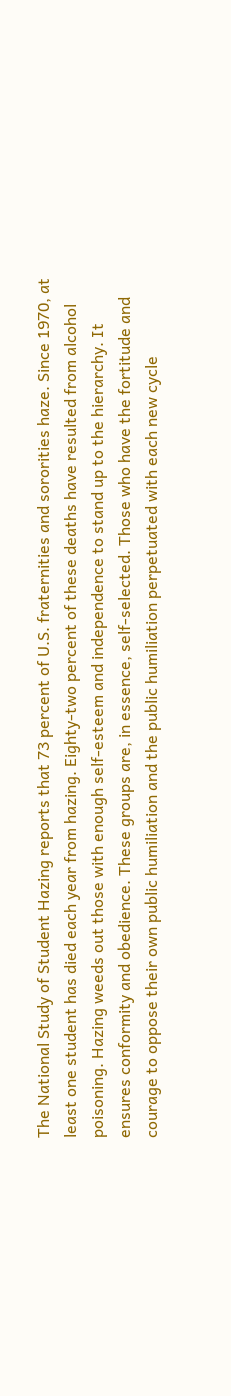The National Study of Student Hazing reports that 73 percent of U.S. fraternities and sororities haze. Since 1970, at least one student has died each year from hazing. Eighty-two percent of these deaths have resulted from alcohol poisoning. Hazing weeds out those with enough self-esteem and independence to stand up to the hierarchy. It ensures conformity and obedience. These groups are, in essence, self-selected. Those who have the fortitude and courage to oppose their own public humiliation and the public humiliation perpetuated with each new cycle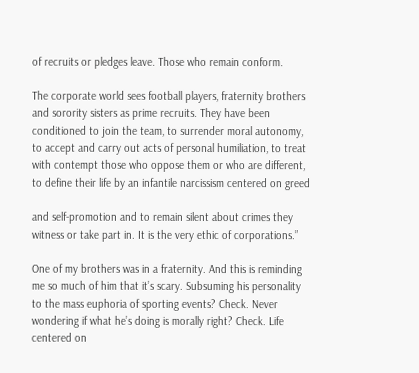of recruits or pledges leave. Those who remain conform.

The corporate world sees football players, fraternity brothers and sorority sisters as prime recruits. They have been conditioned to join the team, to surrender moral autonomy, to accept and carry out acts of personal humiliation, to treat with contempt those who oppose them or who are different, to define their life by an infantile narcissism centered on greed

and self-promotion and to remain silent about crimes they witness or take part in. It is the very ethic of corporations.”

One of my brothers was in a fraternity. And this is reminding me so much of him that it’s scary. Subsuming his personality to the mass euphoria of sporting events? Check. Never wondering if what he’s doing is morally right? Check. Life centered on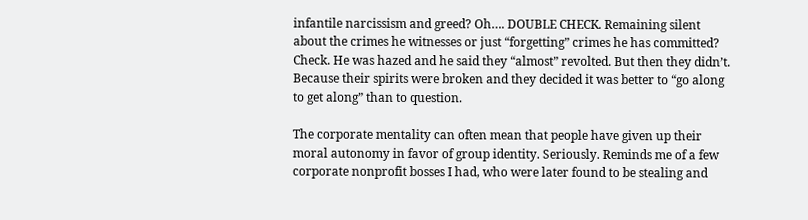infantile narcissism and greed? Oh…. DOUBLE CHECK. Remaining silent about the crimes he witnesses or just “forgetting” crimes he has committed? Check. He was hazed and he said they “almost” revolted. But then they didn’t. Because their spirits were broken and they decided it was better to “go along to get along” than to question.

The corporate mentality can often mean that people have given up their moral autonomy in favor of group identity. Seriously. Reminds me of a few corporate nonprofit bosses I had, who were later found to be stealing and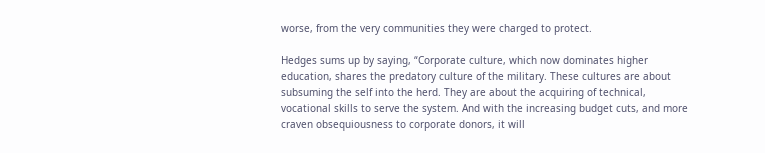worse, from the very communities they were charged to protect.

Hedges sums up by saying, “Corporate culture, which now dominates higher education, shares the predatory culture of the military. These cultures are about subsuming the self into the herd. They are about the acquiring of technical, vocational skills to serve the system. And with the increasing budget cuts, and more craven obsequiousness to corporate donors, it will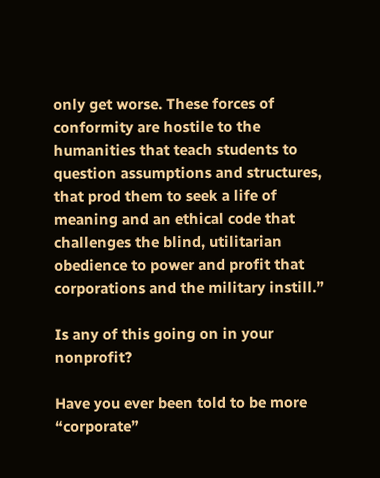only get worse. These forces of conformity are hostile to the humanities that teach students to question assumptions and structures, that prod them to seek a life of meaning and an ethical code that challenges the blind, utilitarian obedience to power and profit that corporations and the military instill.”

Is any of this going on in your nonprofit?

Have you ever been told to be more “corporate”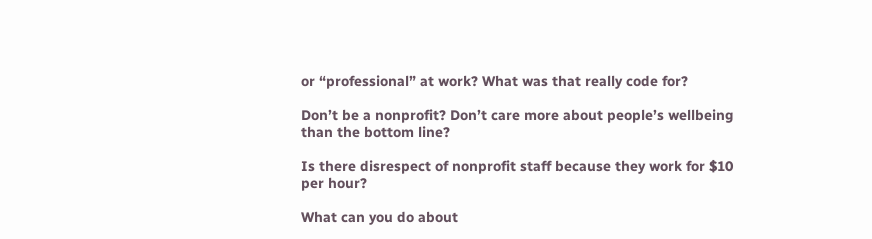or “professional” at work? What was that really code for?

Don’t be a nonprofit? Don’t care more about people’s wellbeing than the bottom line?

Is there disrespect of nonprofit staff because they work for $10 per hour?

What can you do about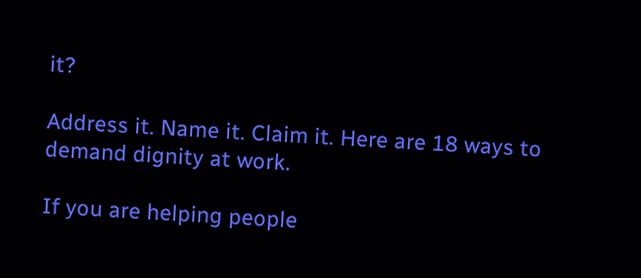it?

Address it. Name it. Claim it. Here are 18 ways to demand dignity at work.

If you are helping people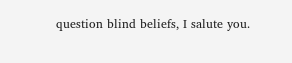question blind beliefs, I salute you.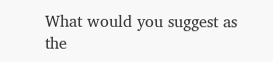What would you suggest as the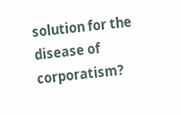solution for the disease of corporatism?